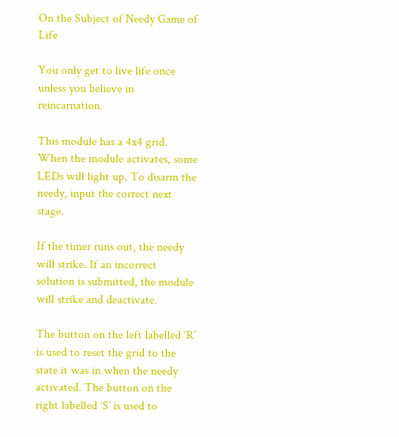On the Subject of Needy Game of Life

You only get to live life once unless you believe in reincarnation.

This module has a 4x4 grid. When the module activates, some LEDs will light up. To disarm the needy, input the correct next stage.

If the timer runs out, the needy will strike. If an incorrect solution is submitted, the module will strike and deactivate.

The button on the left labelled ‘R’ is used to reset the grid to the state it was in when the needy activated. The button on the right labelled ‘S’ is used to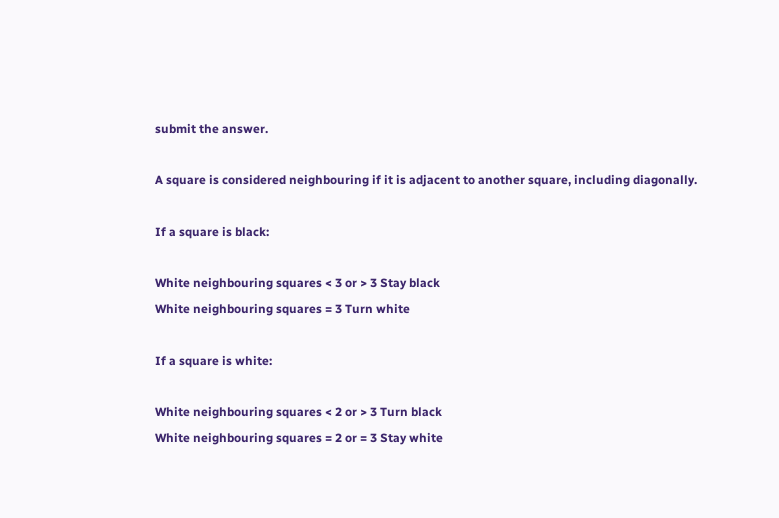submit the answer.

A square is considered neighbouring if it is adjacent to another square, including diagonally.

If a square is black:

White neighbouring squares < 3 or > 3 Stay black
White neighbouring squares = 3 Turn white

If a square is white:

White neighbouring squares < 2 or > 3 Turn black
White neighbouring squares = 2 or = 3 Stay white